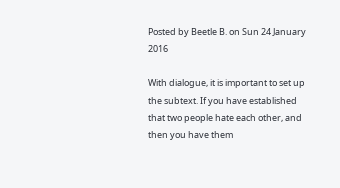Posted by Beetle B. on Sun 24 January 2016

With dialogue, it is important to set up the subtext. If you have established that two people hate each other, and then you have them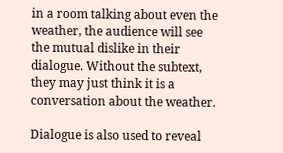in a room talking about even the weather, the audience will see the mutual dislike in their dialogue. Without the subtext, they may just think it is a conversation about the weather.

Dialogue is also used to reveal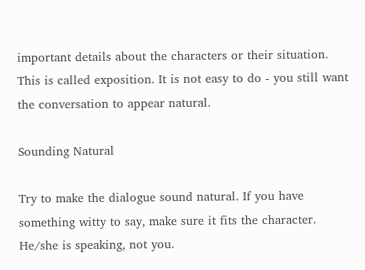important details about the characters or their situation. This is called exposition. It is not easy to do - you still want the conversation to appear natural.

Sounding Natural

Try to make the dialogue sound natural. If you have something witty to say, make sure it fits the character. He/she is speaking, not you.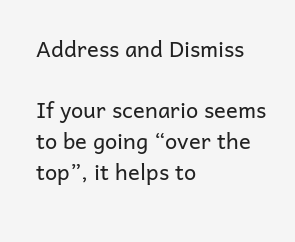Address and Dismiss

If your scenario seems to be going “over the top”, it helps to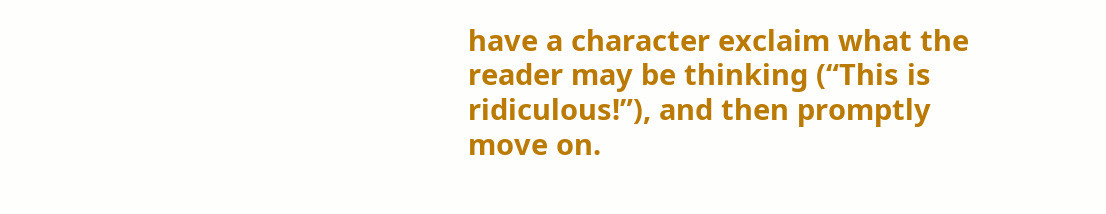have a character exclaim what the reader may be thinking (“This is ridiculous!”), and then promptly move on.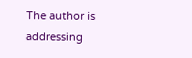The author is addressing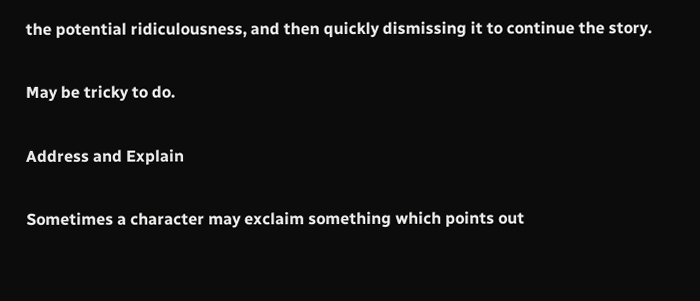the potential ridiculousness, and then quickly dismissing it to continue the story.

May be tricky to do.

Address and Explain

Sometimes a character may exclaim something which points out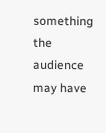something the audience may have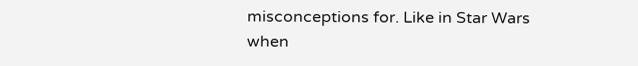misconceptions for. Like in Star Wars when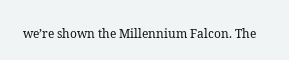we’re shown the Millennium Falcon. The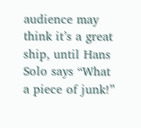audience may think it’s a great ship, until Hans Solo says “What a piece of junk!”